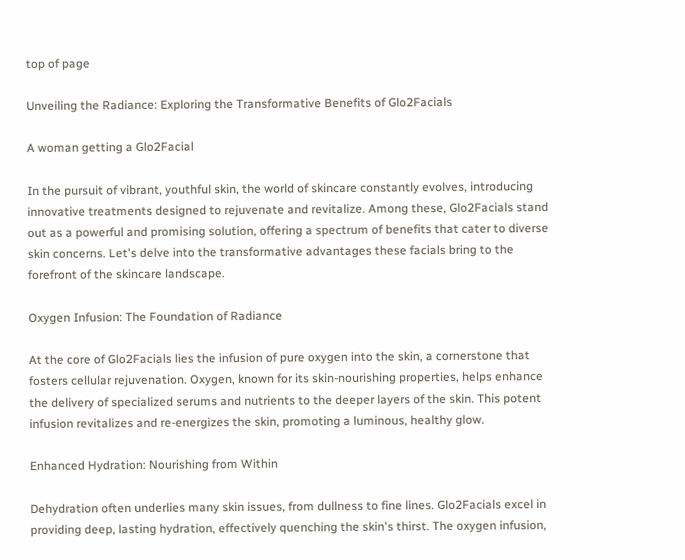top of page

Unveiling the Radiance: Exploring the Transformative Benefits of Glo2Facials

A woman getting a Glo2Facial

In the pursuit of vibrant, youthful skin, the world of skincare constantly evolves, introducing innovative treatments designed to rejuvenate and revitalize. Among these, Glo2Facials stand out as a powerful and promising solution, offering a spectrum of benefits that cater to diverse skin concerns. Let's delve into the transformative advantages these facials bring to the forefront of the skincare landscape.

Oxygen Infusion: The Foundation of Radiance

At the core of Glo2Facials lies the infusion of pure oxygen into the skin, a cornerstone that fosters cellular rejuvenation. Oxygen, known for its skin-nourishing properties, helps enhance the delivery of specialized serums and nutrients to the deeper layers of the skin. This potent infusion revitalizes and re-energizes the skin, promoting a luminous, healthy glow.

Enhanced Hydration: Nourishing from Within

Dehydration often underlies many skin issues, from dullness to fine lines. Glo2Facials excel in providing deep, lasting hydration, effectively quenching the skin's thirst. The oxygen infusion,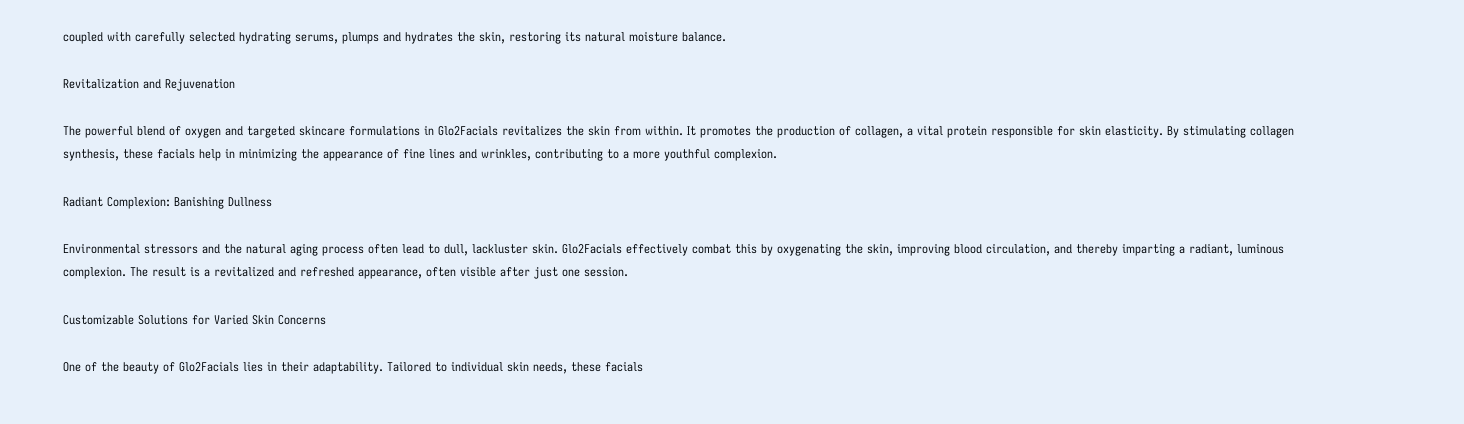coupled with carefully selected hydrating serums, plumps and hydrates the skin, restoring its natural moisture balance.

Revitalization and Rejuvenation

The powerful blend of oxygen and targeted skincare formulations in Glo2Facials revitalizes the skin from within. It promotes the production of collagen, a vital protein responsible for skin elasticity. By stimulating collagen synthesis, these facials help in minimizing the appearance of fine lines and wrinkles, contributing to a more youthful complexion.

Radiant Complexion: Banishing Dullness

Environmental stressors and the natural aging process often lead to dull, lackluster skin. Glo2Facials effectively combat this by oxygenating the skin, improving blood circulation, and thereby imparting a radiant, luminous complexion. The result is a revitalized and refreshed appearance, often visible after just one session.

Customizable Solutions for Varied Skin Concerns

One of the beauty of Glo2Facials lies in their adaptability. Tailored to individual skin needs, these facials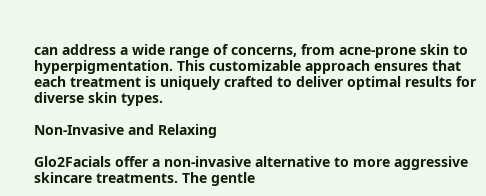can address a wide range of concerns, from acne-prone skin to hyperpigmentation. This customizable approach ensures that each treatment is uniquely crafted to deliver optimal results for diverse skin types.

Non-Invasive and Relaxing

Glo2Facials offer a non-invasive alternative to more aggressive skincare treatments. The gentle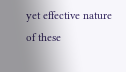yet effective nature of these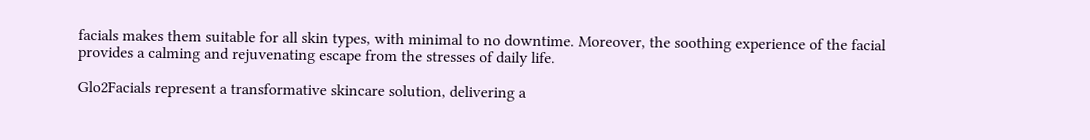facials makes them suitable for all skin types, with minimal to no downtime. Moreover, the soothing experience of the facial provides a calming and rejuvenating escape from the stresses of daily life.

Glo2Facials represent a transformative skincare solution, delivering a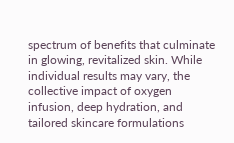spectrum of benefits that culminate in glowing, revitalized skin. While individual results may vary, the collective impact of oxygen infusion, deep hydration, and tailored skincare formulations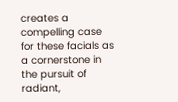creates a compelling case for these facials as a cornerstone in the pursuit of radiant,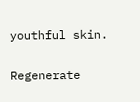youthful skin.

Regenerate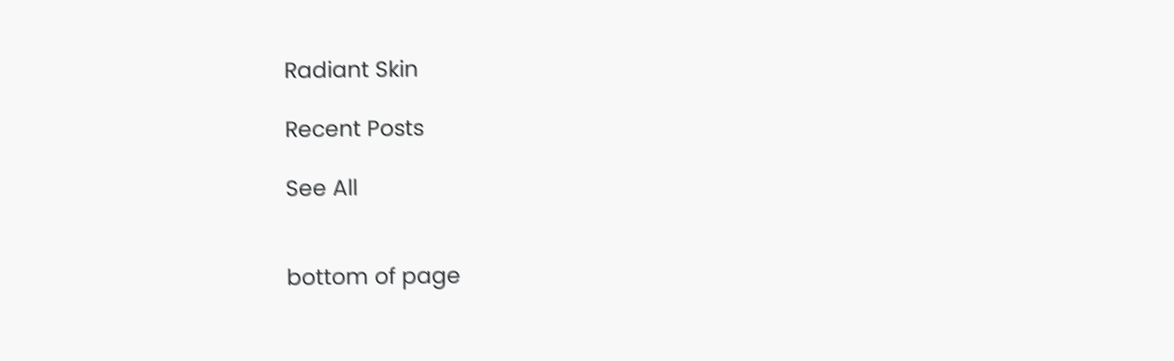Radiant Skin

Recent Posts

See All


bottom of page